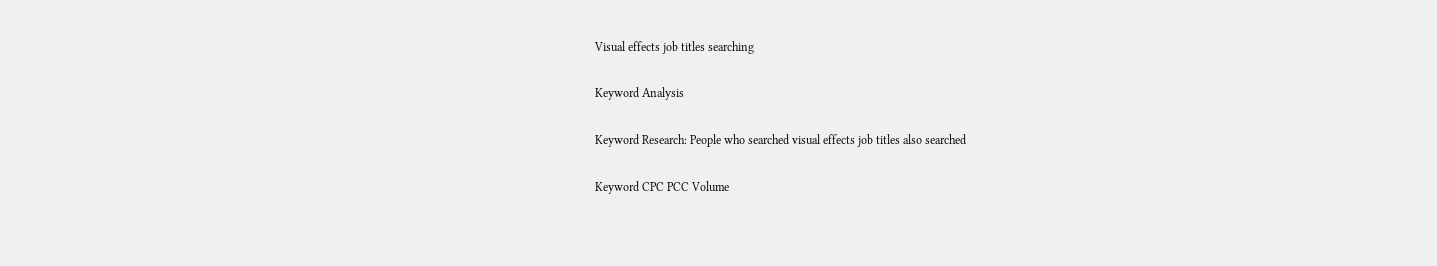Visual effects job titles searching

Keyword Analysis

Keyword Research: People who searched visual effects job titles also searched

Keyword CPC PCC Volume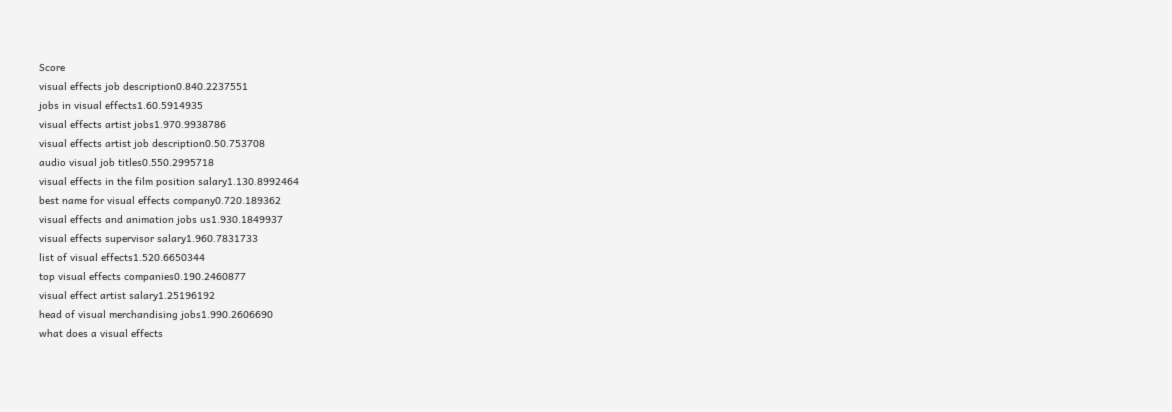Score
visual effects job description0.840.2237551
jobs in visual effects1.60.5914935
visual effects artist jobs1.970.9938786
visual effects artist job description0.50.753708
audio visual job titles0.550.2995718
visual effects in the film position salary1.130.8992464
best name for visual effects company0.720.189362
visual effects and animation jobs us1.930.1849937
visual effects supervisor salary1.960.7831733
list of visual effects1.520.6650344
top visual effects companies0.190.2460877
visual effect artist salary1.25196192
head of visual merchandising jobs1.990.2606690
what does a visual effects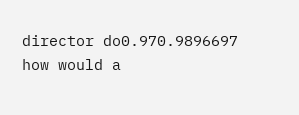director do0.970.9896697
how would a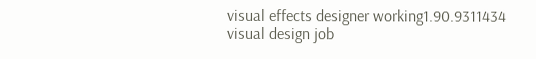visual effects designer working1.90.9311434
visual design job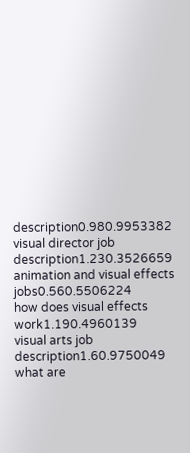description0.980.9953382
visual director job description1.230.3526659
animation and visual effects jobs0.560.5506224
how does visual effects work1.190.4960139
visual arts job description1.60.9750049
what are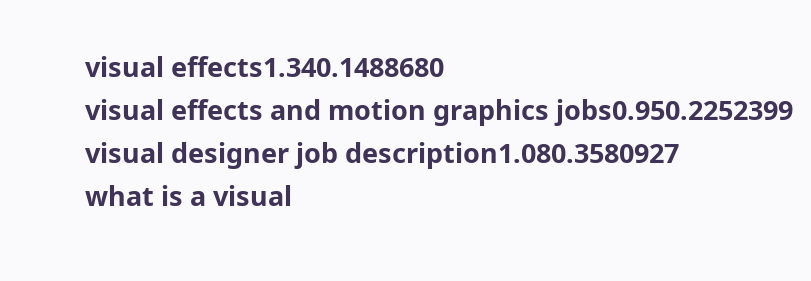visual effects1.340.1488680
visual effects and motion graphics jobs0.950.2252399
visual designer job description1.080.3580927
what is a visual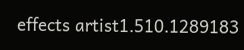effects artist1.510.1289183